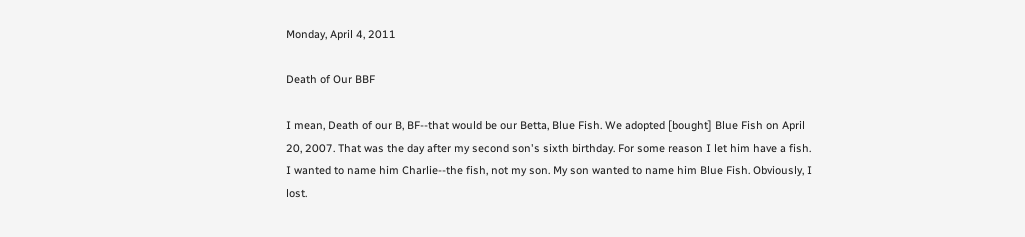Monday, April 4, 2011

Death of Our BBF

I mean, Death of our B, BF--that would be our Betta, Blue Fish. We adopted [bought] Blue Fish on April 20, 2007. That was the day after my second son's sixth birthday. For some reason I let him have a fish. I wanted to name him Charlie--the fish, not my son. My son wanted to name him Blue Fish. Obviously, I lost.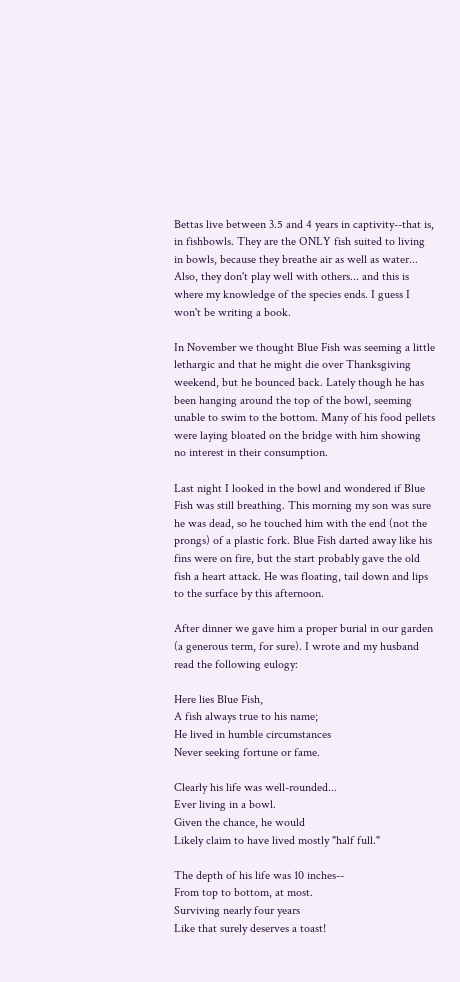Bettas live between 3.5 and 4 years in captivity--that is, in fishbowls. They are the ONLY fish suited to living in bowls, because they breathe air as well as water... Also, they don't play well with others... and this is where my knowledge of the species ends. I guess I won't be writing a book.

In November we thought Blue Fish was seeming a little lethargic and that he might die over Thanksgiving weekend, but he bounced back. Lately though he has been hanging around the top of the bowl, seeming unable to swim to the bottom. Many of his food pellets were laying bloated on the bridge with him showing no interest in their consumption.

Last night I looked in the bowl and wondered if Blue Fish was still breathing. This morning my son was sure he was dead, so he touched him with the end (not the prongs) of a plastic fork. Blue Fish darted away like his fins were on fire, but the start probably gave the old fish a heart attack. He was floating, tail down and lips to the surface by this afternoon.

After dinner we gave him a proper burial in our garden (a generous term, for sure). I wrote and my husband read the following eulogy:

Here lies Blue Fish,
A fish always true to his name;
He lived in humble circumstances
Never seeking fortune or fame.

Clearly his life was well-rounded...
Ever living in a bowl.
Given the chance, he would
Likely claim to have lived mostly "half full."

The depth of his life was 10 inches--
From top to bottom, at most.
Surviving nearly four years
Like that surely deserves a toast!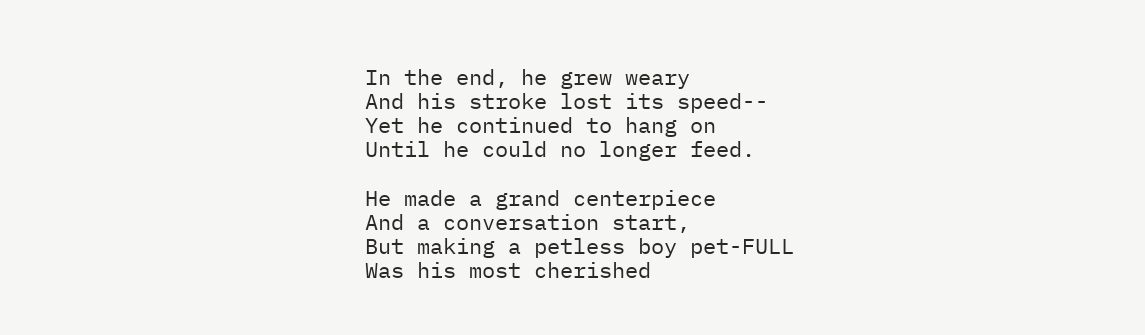In the end, he grew weary
And his stroke lost its speed--
Yet he continued to hang on
Until he could no longer feed.

He made a grand centerpiece
And a conversation start,
But making a petless boy pet-FULL
Was his most cherished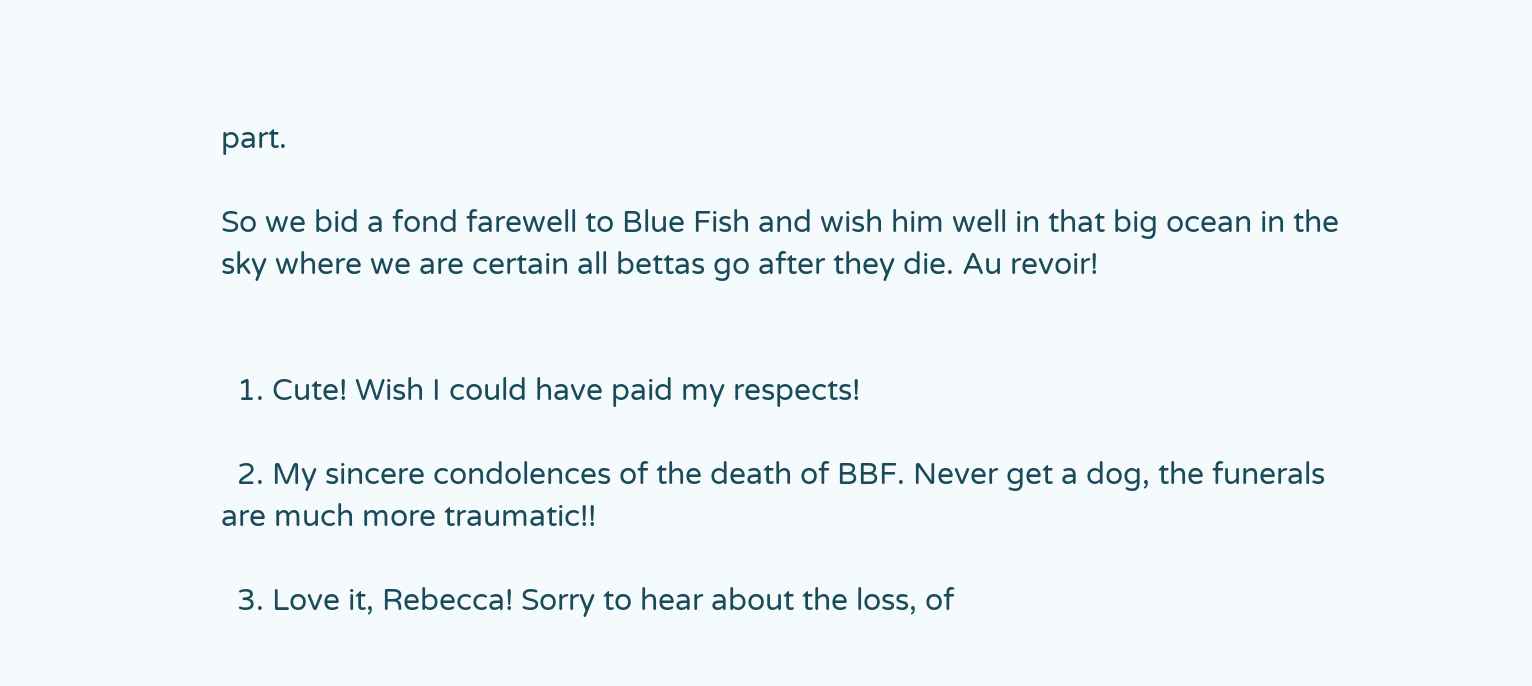part.

So we bid a fond farewell to Blue Fish and wish him well in that big ocean in the sky where we are certain all bettas go after they die. Au revoir!


  1. Cute! Wish I could have paid my respects!

  2. My sincere condolences of the death of BBF. Never get a dog, the funerals are much more traumatic!!

  3. Love it, Rebecca! Sorry to hear about the loss, of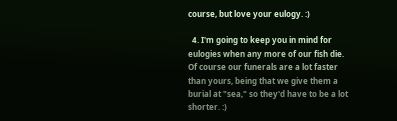course, but love your eulogy. :)

  4. I'm going to keep you in mind for eulogies when any more of our fish die. Of course our funerals are a lot faster than yours, being that we give them a burial at "sea," so they'd have to be a lot shorter. :)